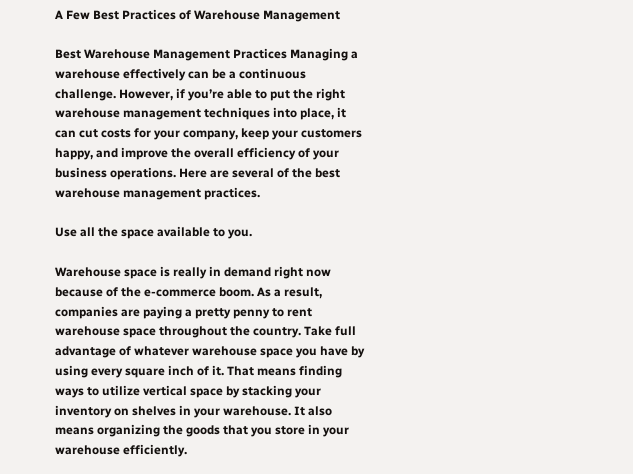A Few Best Practices of Warehouse Management

Best Warehouse Management Practices Managing a warehouse effectively can be a continuous challenge. However, if you’re able to put the right warehouse management techniques into place, it can cut costs for your company, keep your customers happy, and improve the overall efficiency of your business operations. Here are several of the best warehouse management practices.

Use all the space available to you.

Warehouse space is really in demand right now because of the e-commerce boom. As a result, companies are paying a pretty penny to rent warehouse space throughout the country. Take full advantage of whatever warehouse space you have by using every square inch of it. That means finding ways to utilize vertical space by stacking your inventory on shelves in your warehouse. It also means organizing the goods that you store in your warehouse efficiently.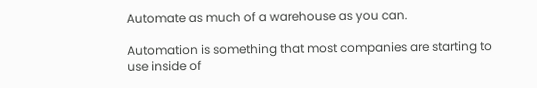Automate as much of a warehouse as you can.

Automation is something that most companies are starting to use inside of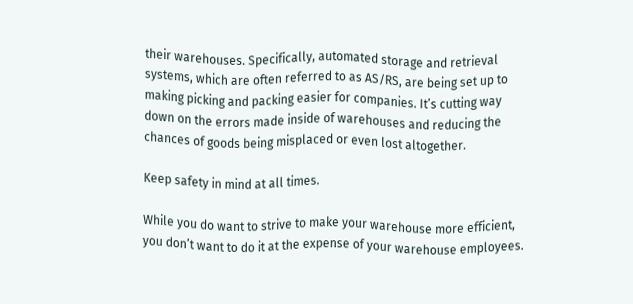their warehouses. Specifically, automated storage and retrieval systems, which are often referred to as AS/RS, are being set up to making picking and packing easier for companies. It’s cutting way down on the errors made inside of warehouses and reducing the chances of goods being misplaced or even lost altogether.

Keep safety in mind at all times.

While you do want to strive to make your warehouse more efficient, you don’t want to do it at the expense of your warehouse employees.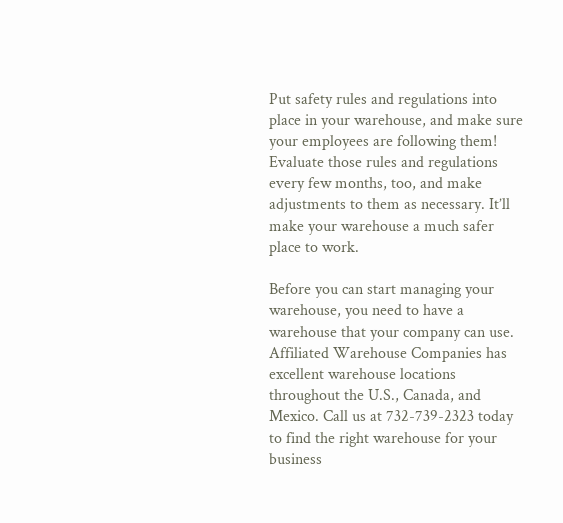Put safety rules and regulations into place in your warehouse, and make sure your employees are following them! Evaluate those rules and regulations every few months, too, and make adjustments to them as necessary. It’ll make your warehouse a much safer place to work.

Before you can start managing your warehouse, you need to have a warehouse that your company can use. Affiliated Warehouse Companies has excellent warehouse locations throughout the U.S., Canada, and Mexico. Call us at 732-739-2323 today to find the right warehouse for your business